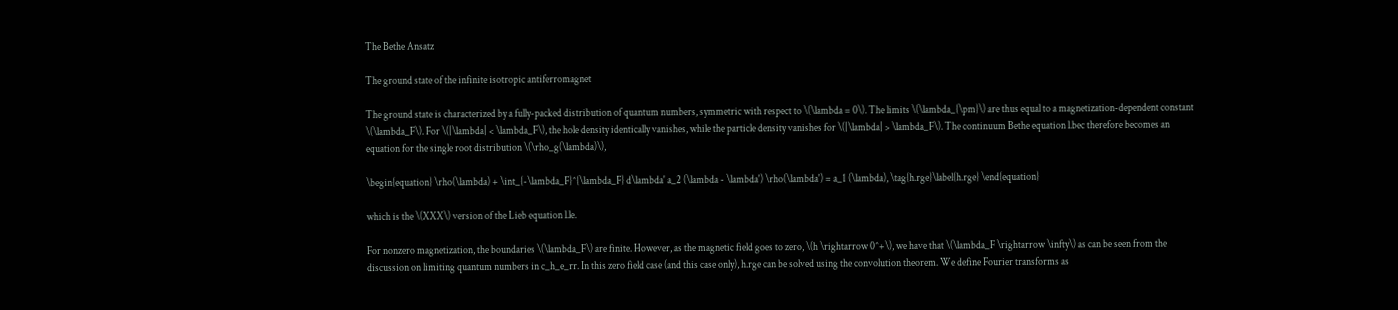The Bethe Ansatz

The ground state of the infinite isotropic antiferromagnet

The ground state is characterized by a fully-packed distribution of quantum numbers, symmetric with respect to \(\lambda = 0\). The limits \(\lambda_{\pm}\) are thus equal to a magnetization-dependent constant \(\lambda_F\). For \(|\lambda| < \lambda_F\), the hole density identically vanishes, while the particle density vanishes for \(|\lambda| > \lambda_F\). The continuum Bethe equation l.bec therefore becomes an equation for the single root distribution \(\rho_g(\lambda)\),

\begin{equation} \rho(\lambda) + \int_{-\lambda_F}^{\lambda_F} d\lambda' a_2 (\lambda - \lambda') \rho(\lambda') = a_1 (\lambda), \tag{h.rge}\label{h.rge} \end{equation}

which is the \(XXX\) version of the Lieb equation l.le.

For nonzero magnetization, the boundaries \(\lambda_F\) are finite. However, as the magnetic field goes to zero, \(h \rightarrow 0^+\), we have that \(\lambda_F \rightarrow \infty\) as can be seen from the discussion on limiting quantum numbers in c_h_e_rr. In this zero field case (and this case only), h.rge can be solved using the convolution theorem. We define Fourier transforms as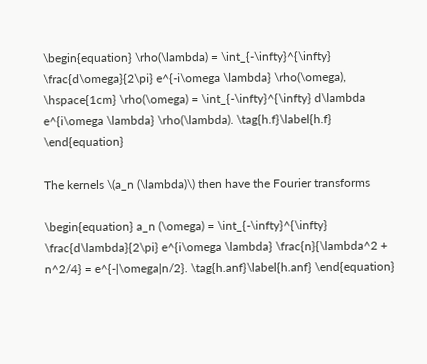\begin{equation} \rho(\lambda) = \int_{-\infty}^{\infty} \frac{d\omega}{2\pi} e^{-i\omega \lambda} \rho(\omega), \hspace{1cm} \rho(\omega) = \int_{-\infty}^{\infty} d\lambda e^{i\omega \lambda} \rho(\lambda). \tag{h.f}\label{h.f} \end{equation}

The kernels \(a_n (\lambda)\) then have the Fourier transforms

\begin{equation} a_n (\omega) = \int_{-\infty}^{\infty} \frac{d\lambda}{2\pi} e^{i\omega \lambda} \frac{n}{\lambda^2 + n^2/4} = e^{-|\omega|n/2}. \tag{h.anf}\label{h.anf} \end{equation}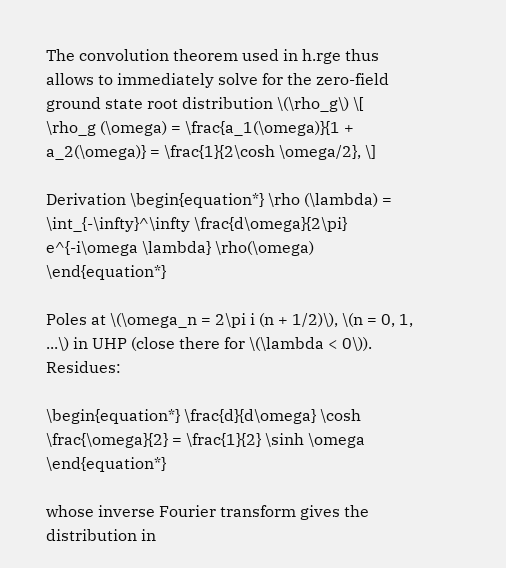The convolution theorem used in h.rge thus allows to immediately solve for the zero-field ground state root distribution \(\rho_g\) \[ \rho_g (\omega) = \frac{a_1(\omega)}{1 + a_2(\omega)} = \frac{1}{2\cosh \omega/2}, \]

Derivation \begin{equation*} \rho (\lambda) = \int_{-\infty}^\infty \frac{d\omega}{2\pi} e^{-i\omega \lambda} \rho(\omega) \end{equation*}

Poles at \(\omega_n = 2\pi i (n + 1/2)\), \(n = 0, 1, ...\) in UHP (close there for \(\lambda < 0\)). Residues:

\begin{equation*} \frac{d}{d\omega} \cosh \frac{\omega}{2} = \frac{1}{2} \sinh \omega \end{equation*}

whose inverse Fourier transform gives the distribution in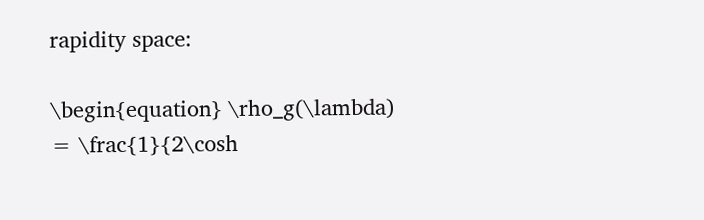rapidity space:

\begin{equation} \rho_g(\lambda) = \frac{1}{2\cosh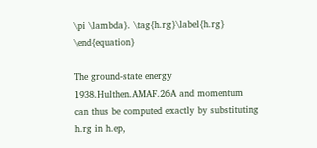\pi \lambda}. \tag{h.rg}\label{h.rg} \end{equation}

The ground-state energy 1938.Hulthen.AMAF.26A and momentum can thus be computed exactly by substituting h.rg in h.ep,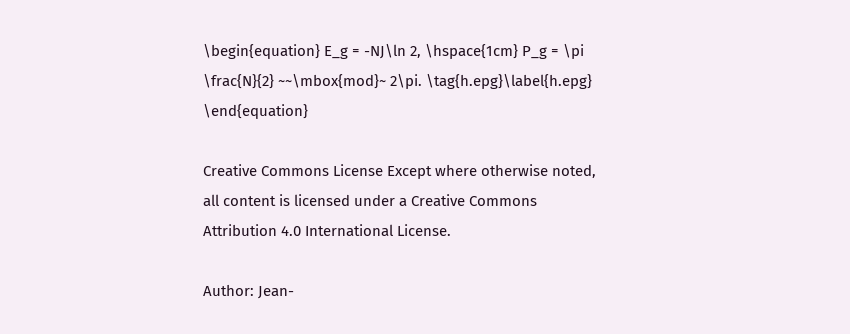\begin{equation} E_g = -NJ\ln 2, \hspace{1cm} P_g = \pi \frac{N}{2} ~~\mbox{mod}~ 2\pi. \tag{h.epg}\label{h.epg} \end{equation}

Creative Commons License Except where otherwise noted, all content is licensed under a Creative Commons Attribution 4.0 International License.

Author: Jean-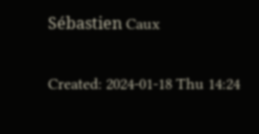Sébastien Caux

Created: 2024-01-18 Thu 14:24